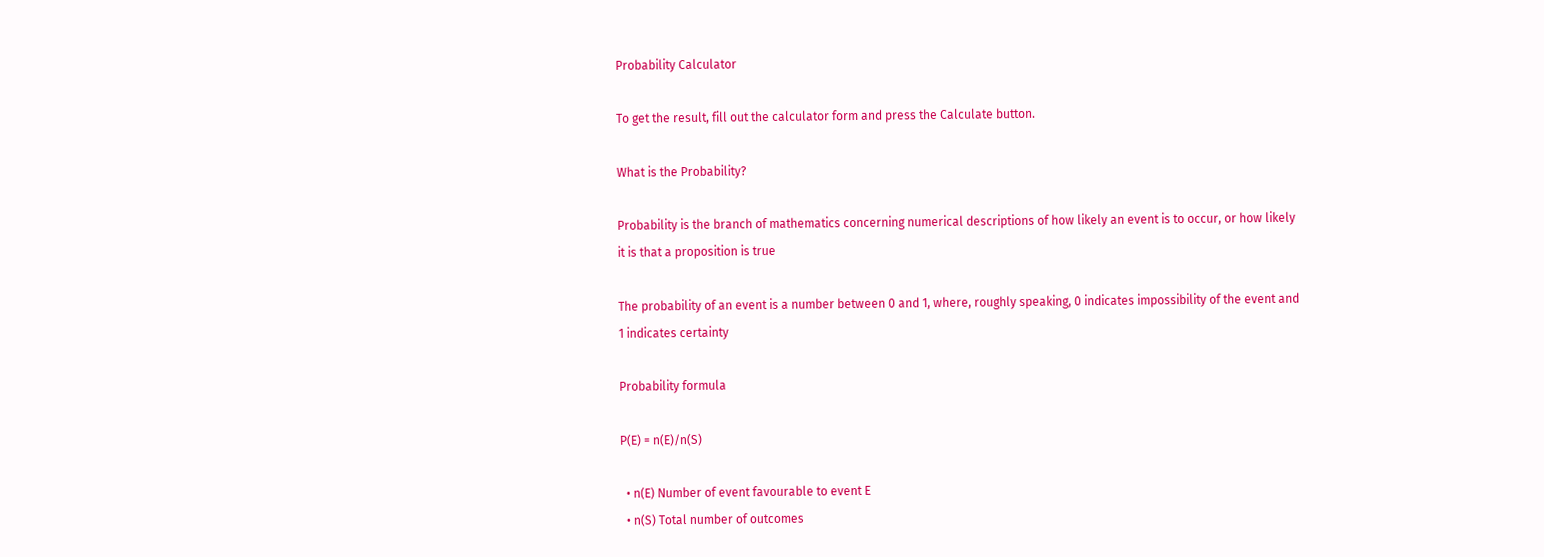Probability Calculator

To get the result, fill out the calculator form and press the Calculate button.

What is the Probability?

Probability is the branch of mathematics concerning numerical descriptions of how likely an event is to occur, or how likely it is that a proposition is true

The probability of an event is a number between 0 and 1, where, roughly speaking, 0 indicates impossibility of the event and 1 indicates certainty

Probability formula

P(E) = n(E)/n(S)

  • n(E) Number of event favourable to event E
  • n(S) Total number of outcomes